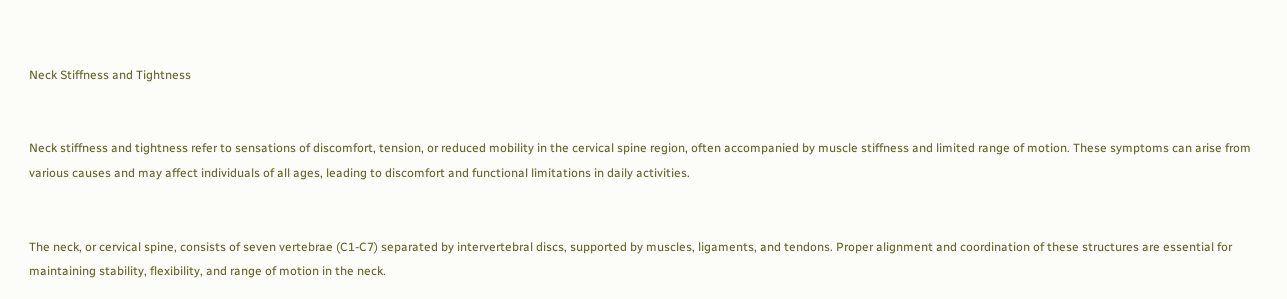Neck Stiffness and Tightness


Neck stiffness and tightness refer to sensations of discomfort, tension, or reduced mobility in the cervical spine region, often accompanied by muscle stiffness and limited range of motion. These symptoms can arise from various causes and may affect individuals of all ages, leading to discomfort and functional limitations in daily activities.


The neck, or cervical spine, consists of seven vertebrae (C1-C7) separated by intervertebral discs, supported by muscles, ligaments, and tendons. Proper alignment and coordination of these structures are essential for maintaining stability, flexibility, and range of motion in the neck.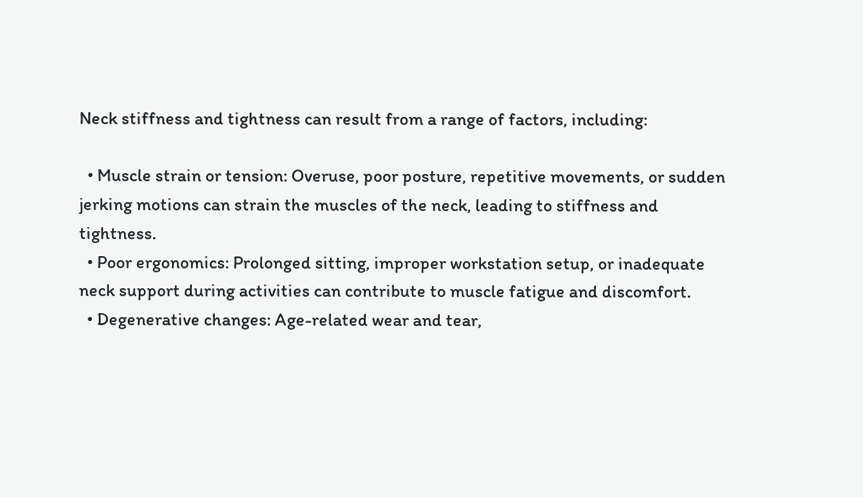Neck stiffness and tightness can result from a range of factors, including:

  • Muscle strain or tension: Overuse, poor posture, repetitive movements, or sudden jerking motions can strain the muscles of the neck, leading to stiffness and tightness.
  • Poor ergonomics: Prolonged sitting, improper workstation setup, or inadequate neck support during activities can contribute to muscle fatigue and discomfort.
  • Degenerative changes: Age-related wear and tear,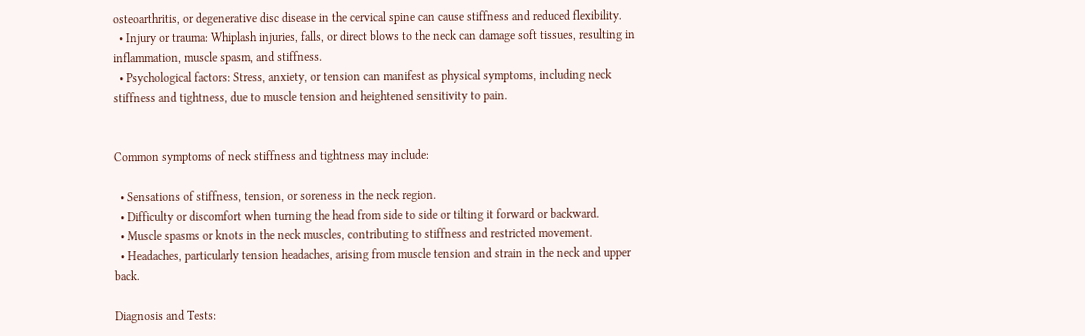osteoarthritis, or degenerative disc disease in the cervical spine can cause stiffness and reduced flexibility.
  • Injury or trauma: Whiplash injuries, falls, or direct blows to the neck can damage soft tissues, resulting in inflammation, muscle spasm, and stiffness.
  • Psychological factors: Stress, anxiety, or tension can manifest as physical symptoms, including neck stiffness and tightness, due to muscle tension and heightened sensitivity to pain.


Common symptoms of neck stiffness and tightness may include:

  • Sensations of stiffness, tension, or soreness in the neck region.
  • Difficulty or discomfort when turning the head from side to side or tilting it forward or backward.
  • Muscle spasms or knots in the neck muscles, contributing to stiffness and restricted movement.
  • Headaches, particularly tension headaches, arising from muscle tension and strain in the neck and upper back.

Diagnosis and Tests: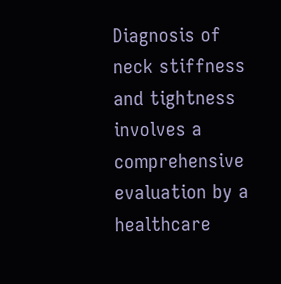Diagnosis of neck stiffness and tightness involves a comprehensive evaluation by a healthcare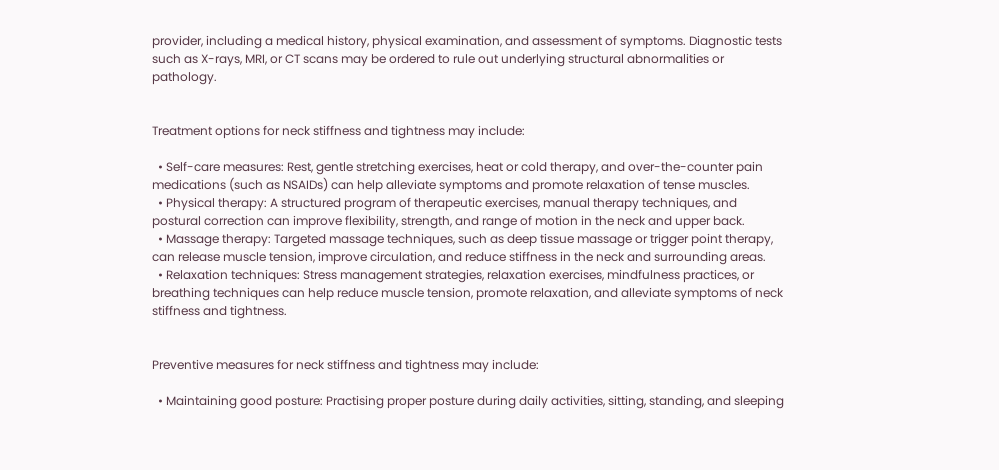provider, including a medical history, physical examination, and assessment of symptoms. Diagnostic tests such as X-rays, MRI, or CT scans may be ordered to rule out underlying structural abnormalities or pathology.


Treatment options for neck stiffness and tightness may include:

  • Self-care measures: Rest, gentle stretching exercises, heat or cold therapy, and over-the-counter pain medications (such as NSAIDs) can help alleviate symptoms and promote relaxation of tense muscles.
  • Physical therapy: A structured program of therapeutic exercises, manual therapy techniques, and postural correction can improve flexibility, strength, and range of motion in the neck and upper back.
  • Massage therapy: Targeted massage techniques, such as deep tissue massage or trigger point therapy, can release muscle tension, improve circulation, and reduce stiffness in the neck and surrounding areas.
  • Relaxation techniques: Stress management strategies, relaxation exercises, mindfulness practices, or breathing techniques can help reduce muscle tension, promote relaxation, and alleviate symptoms of neck stiffness and tightness.


Preventive measures for neck stiffness and tightness may include:

  • Maintaining good posture: Practising proper posture during daily activities, sitting, standing, and sleeping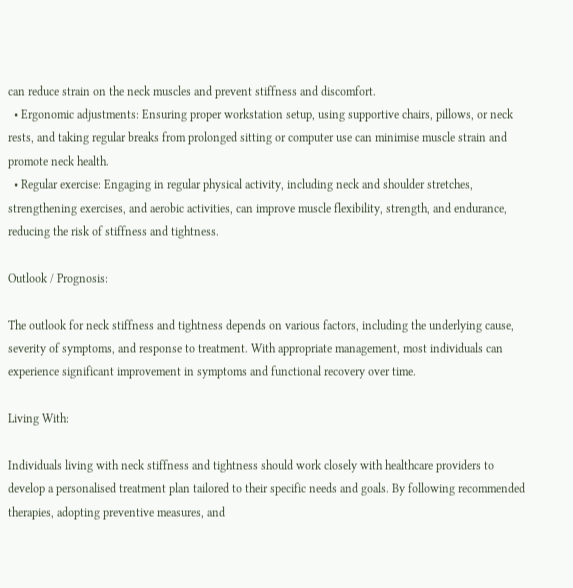can reduce strain on the neck muscles and prevent stiffness and discomfort.
  • Ergonomic adjustments: Ensuring proper workstation setup, using supportive chairs, pillows, or neck rests, and taking regular breaks from prolonged sitting or computer use can minimise muscle strain and promote neck health.
  • Regular exercise: Engaging in regular physical activity, including neck and shoulder stretches, strengthening exercises, and aerobic activities, can improve muscle flexibility, strength, and endurance, reducing the risk of stiffness and tightness.

Outlook / Prognosis:

The outlook for neck stiffness and tightness depends on various factors, including the underlying cause, severity of symptoms, and response to treatment. With appropriate management, most individuals can experience significant improvement in symptoms and functional recovery over time.

Living With:

Individuals living with neck stiffness and tightness should work closely with healthcare providers to develop a personalised treatment plan tailored to their specific needs and goals. By following recommended therapies, adopting preventive measures, and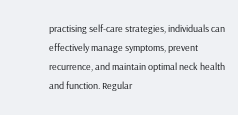practising self-care strategies, individuals can effectively manage symptoms, prevent recurrence, and maintain optimal neck health and function. Regular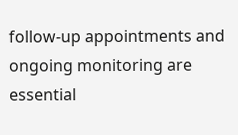follow-up appointments and ongoing monitoring are essential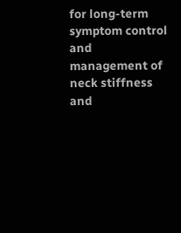for long-term symptom control and management of neck stiffness and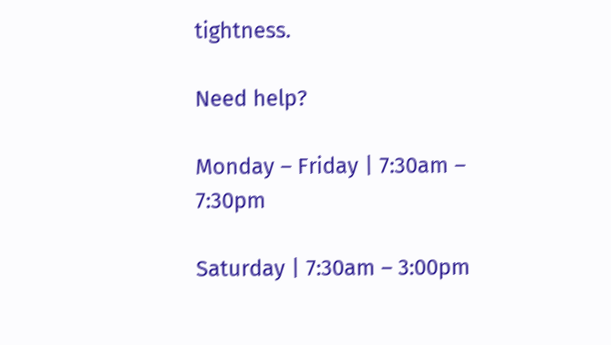tightness.

Need help?

Monday – Friday | 7:30am – 7:30pm

Saturday | 7:30am – 3:00pm